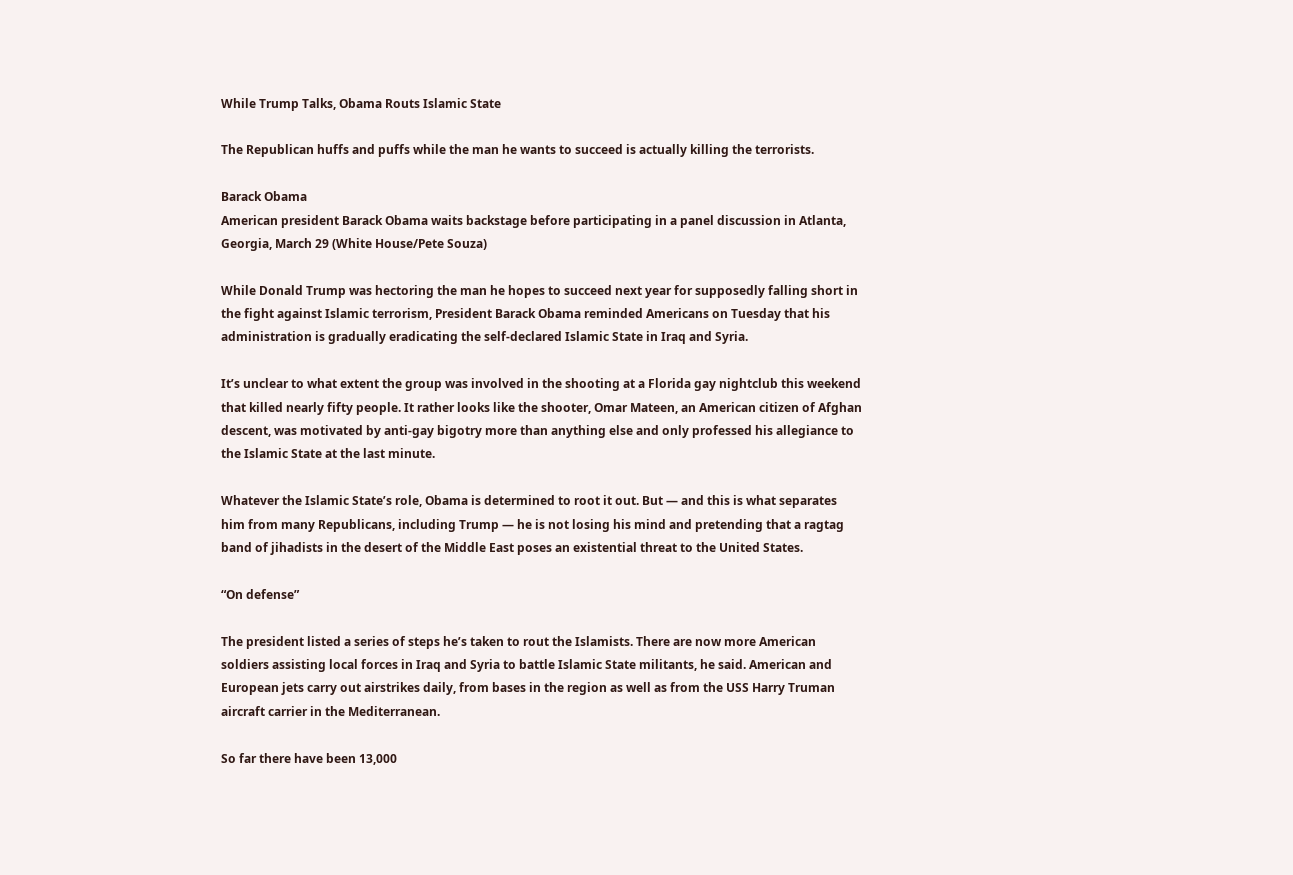While Trump Talks, Obama Routs Islamic State

The Republican huffs and puffs while the man he wants to succeed is actually killing the terrorists.

Barack Obama
American president Barack Obama waits backstage before participating in a panel discussion in Atlanta, Georgia, March 29 (White House/Pete Souza)

While Donald Trump was hectoring the man he hopes to succeed next year for supposedly falling short in the fight against Islamic terrorism, President Barack Obama reminded Americans on Tuesday that his administration is gradually eradicating the self-declared Islamic State in Iraq and Syria.

It’s unclear to what extent the group was involved in the shooting at a Florida gay nightclub this weekend that killed nearly fifty people. It rather looks like the shooter, Omar Mateen, an American citizen of Afghan descent, was motivated by anti-gay bigotry more than anything else and only professed his allegiance to the Islamic State at the last minute.

Whatever the Islamic State’s role, Obama is determined to root it out. But — and this is what separates him from many Republicans, including Trump — he is not losing his mind and pretending that a ragtag band of jihadists in the desert of the Middle East poses an existential threat to the United States.

“On defense”

The president listed a series of steps he’s taken to rout the Islamists. There are now more American soldiers assisting local forces in Iraq and Syria to battle Islamic State militants, he said. American and European jets carry out airstrikes daily, from bases in the region as well as from the USS Harry Truman aircraft carrier in the Mediterranean.

So far there have been 13,000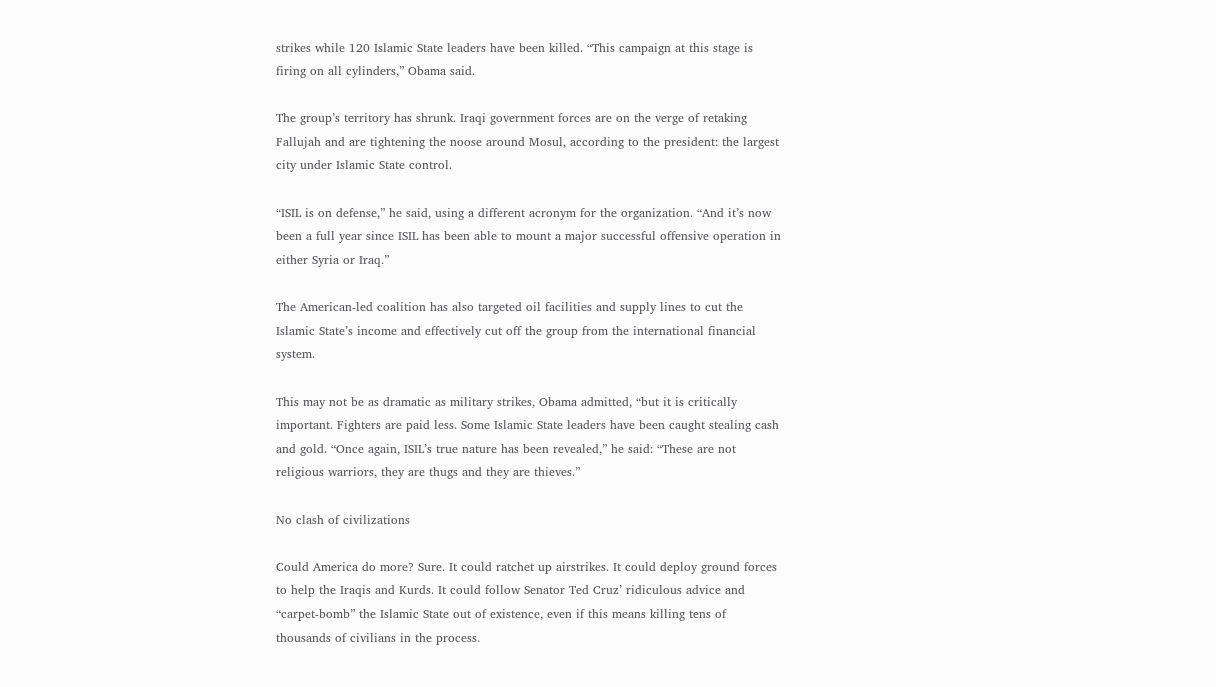strikes while 120 Islamic State leaders have been killed. “This campaign at this stage is firing on all cylinders,” Obama said.

The group’s territory has shrunk. Iraqi government forces are on the verge of retaking Fallujah and are tightening the noose around Mosul, according to the president: the largest city under Islamic State control.

“ISIL is on defense,” he said, using a different acronym for the organization. “And it’s now been a full year since ISIL has been able to mount a major successful offensive operation in either Syria or Iraq.”

The American-led coalition has also targeted oil facilities and supply lines to cut the Islamic State’s income and effectively cut off the group from the international financial system.

This may not be as dramatic as military strikes, Obama admitted, “but it is critically important. Fighters are paid less. Some Islamic State leaders have been caught stealing cash and gold. “Once again, ISIL’s true nature has been revealed,” he said: “These are not religious warriors, they are thugs and they are thieves.”

No clash of civilizations

Could America do more? Sure. It could ratchet up airstrikes. It could deploy ground forces to help the Iraqis and Kurds. It could follow Senator Ted Cruz’ ridiculous advice and “carpet-bomb” the Islamic State out of existence, even if this means killing tens of thousands of civilians in the process.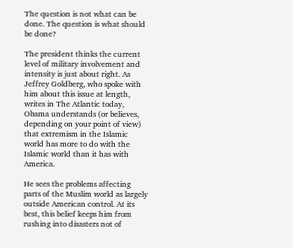The question is not what can be done. The question is what should be done?

The president thinks the current level of military involvement and intensity is just about right. As Jeffrey Goldberg, who spoke with him about this issue at length, writes in The Atlantic today, Obama understands (or believes, depending on your point of view) that extremism in the Islamic world has more to do with the Islamic world than it has with America.

He sees the problems affecting parts of the Muslim world as largely outside American control. At its best, this belief keeps him from rushing into disasters not of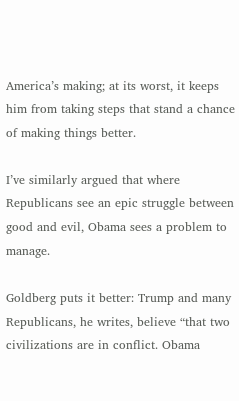America’s making; at its worst, it keeps him from taking steps that stand a chance of making things better.

I’ve similarly argued that where Republicans see an epic struggle between good and evil, Obama sees a problem to manage.

Goldberg puts it better: Trump and many Republicans, he writes, believe “that two civilizations are in conflict. Obama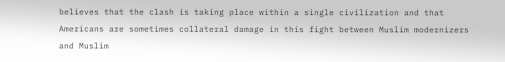believes that the clash is taking place within a single civilization and that Americans are sometimes collateral damage in this fight between Muslim modernizers and Muslim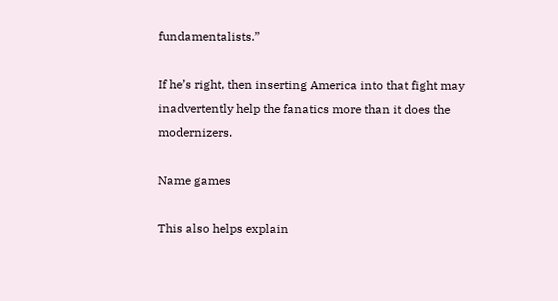fundamentalists.”

If he’s right, then inserting America into that fight may inadvertently help the fanatics more than it does the modernizers.

Name games

This also helps explain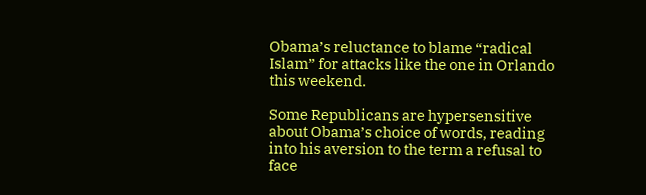Obama’s reluctance to blame “radical Islam” for attacks like the one in Orlando this weekend.

Some Republicans are hypersensitive about Obama’s choice of words, reading into his aversion to the term a refusal to face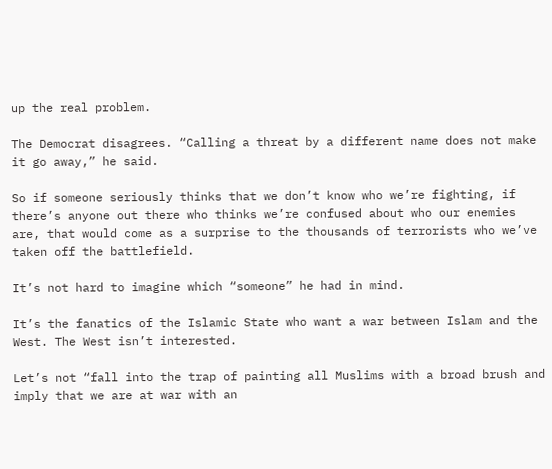up the real problem.

The Democrat disagrees. “Calling a threat by a different name does not make it go away,” he said.

So if someone seriously thinks that we don’t know who we’re fighting, if there’s anyone out there who thinks we’re confused about who our enemies are, that would come as a surprise to the thousands of terrorists who we’ve taken off the battlefield.

It’s not hard to imagine which “someone” he had in mind.

It’s the fanatics of the Islamic State who want a war between Islam and the West. The West isn’t interested.

Let’s not “fall into the trap of painting all Muslims with a broad brush and imply that we are at war with an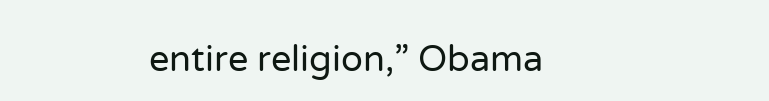entire religion,” Obama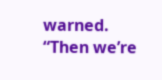warned. “Then we’re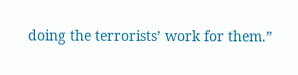doing the terrorists’ work for them.”